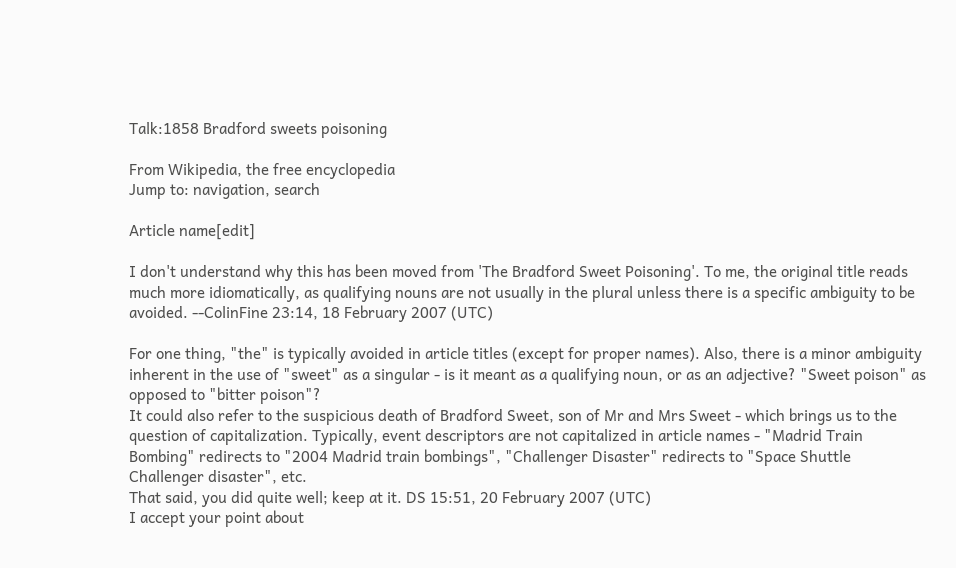Talk:1858 Bradford sweets poisoning

From Wikipedia, the free encyclopedia
Jump to: navigation, search

Article name[edit]

I don't understand why this has been moved from 'The Bradford Sweet Poisoning'. To me, the original title reads much more idiomatically, as qualifying nouns are not usually in the plural unless there is a specific ambiguity to be avoided. --ColinFine 23:14, 18 February 2007 (UTC)

For one thing, "the" is typically avoided in article titles (except for proper names). Also, there is a minor ambiguity inherent in the use of "sweet" as a singular - is it meant as a qualifying noun, or as an adjective? "Sweet poison" as opposed to "bitter poison"?
It could also refer to the suspicious death of Bradford Sweet, son of Mr and Mrs Sweet - which brings us to the question of capitalization. Typically, event descriptors are not capitalized in article names - "Madrid Train Bombing" redirects to "2004 Madrid train bombings", "Challenger Disaster" redirects to "Space Shuttle Challenger disaster", etc.
That said, you did quite well; keep at it. DS 15:51, 20 February 2007 (UTC)
I accept your point about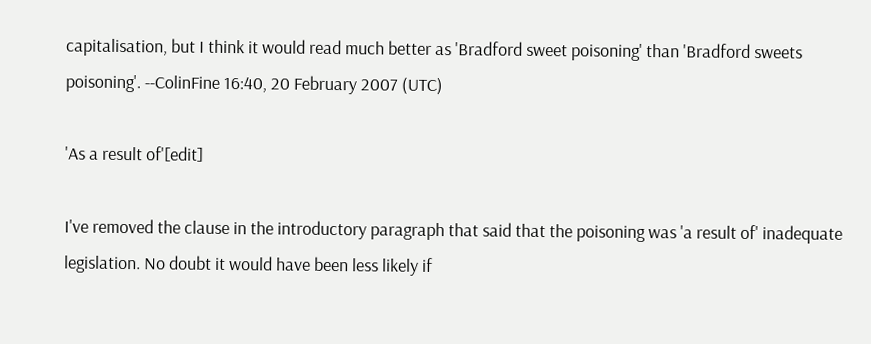capitalisation, but I think it would read much better as 'Bradford sweet poisoning' than 'Bradford sweets poisoning'. --ColinFine 16:40, 20 February 2007 (UTC)

'As a result of'[edit]

I've removed the clause in the introductory paragraph that said that the poisoning was 'a result of' inadequate legislation. No doubt it would have been less likely if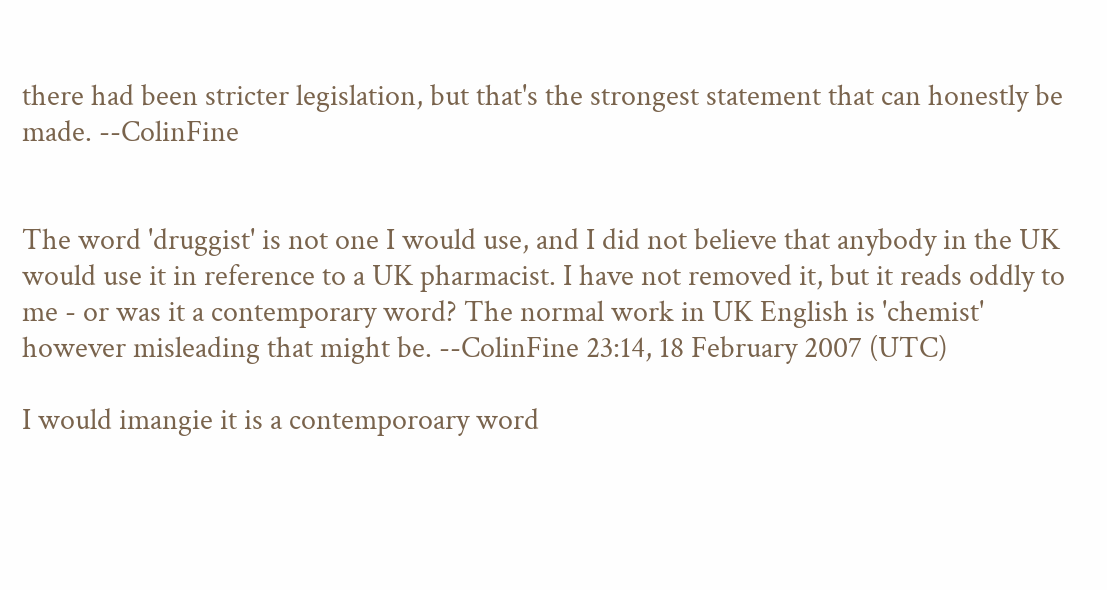there had been stricter legislation, but that's the strongest statement that can honestly be made. --ColinFine


The word 'druggist' is not one I would use, and I did not believe that anybody in the UK would use it in reference to a UK pharmacist. I have not removed it, but it reads oddly to me - or was it a contemporary word? The normal work in UK English is 'chemist' however misleading that might be. --ColinFine 23:14, 18 February 2007 (UTC)

I would imangie it is a contemporoary word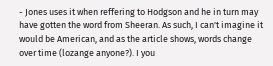- Jones uses it when reffering to Hodgson and he in turn may have gotten the word from Sheeran. As such, I can't imagine it would be American, and as the article shows, words change over time (lozange anyone?). I you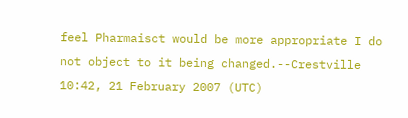feel Pharmaisct would be more appropriate I do not object to it being changed.--Crestville 10:42, 21 February 2007 (UTC)